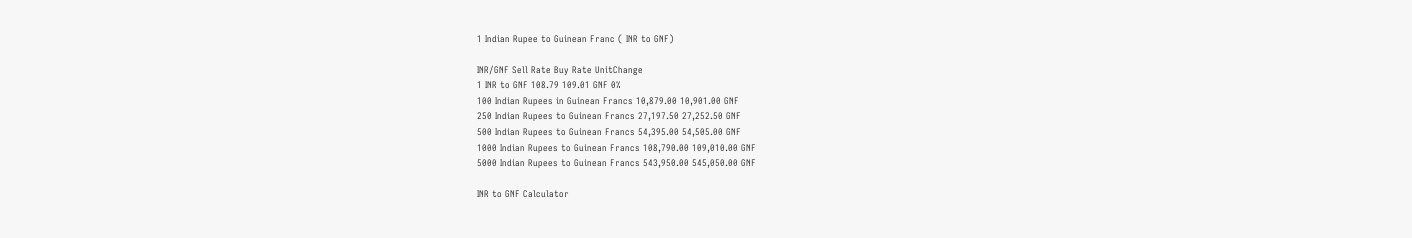1 Indian Rupee to Guinean Franc ( INR to GNF)

INR/GNF Sell Rate Buy Rate UnitChange
1 INR to GNF 108.79 109.01 GNF 0%
100 Indian Rupees in Guinean Francs 10,879.00 10,901.00 GNF
250 Indian Rupees to Guinean Francs 27,197.50 27,252.50 GNF
500 Indian Rupees to Guinean Francs 54,395.00 54,505.00 GNF
1000 Indian Rupees to Guinean Francs 108,790.00 109,010.00 GNF
5000 Indian Rupees to Guinean Francs 543,950.00 545,050.00 GNF

INR to GNF Calculator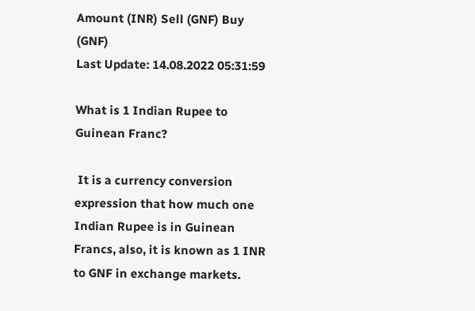Amount (INR) Sell (GNF) Buy (GNF)
Last Update: 14.08.2022 05:31:59

What is 1 Indian Rupee to Guinean Franc?

 It is a currency conversion expression that how much one Indian Rupee is in Guinean Francs, also, it is known as 1 INR to GNF in exchange markets.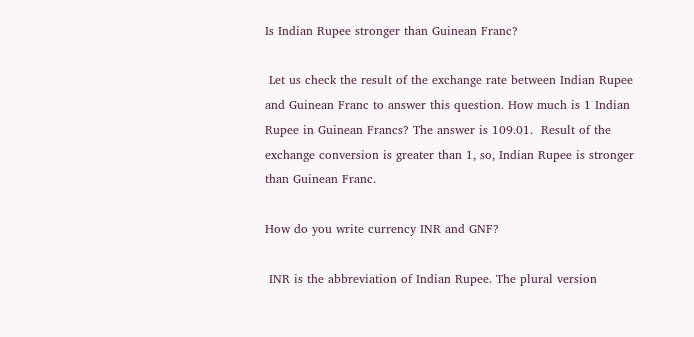Is Indian Rupee stronger than Guinean Franc?

 Let us check the result of the exchange rate between Indian Rupee and Guinean Franc to answer this question. How much is 1 Indian Rupee in Guinean Francs? The answer is 109.01.  Result of the exchange conversion is greater than 1, so, Indian Rupee is stronger than Guinean Franc.

How do you write currency INR and GNF?

 INR is the abbreviation of Indian Rupee. The plural version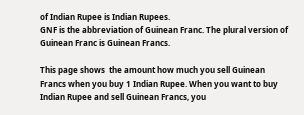of Indian Rupee is Indian Rupees.
GNF is the abbreviation of Guinean Franc. The plural version of Guinean Franc is Guinean Francs.

This page shows  the amount how much you sell Guinean Francs when you buy 1 Indian Rupee. When you want to buy Indian Rupee and sell Guinean Francs, you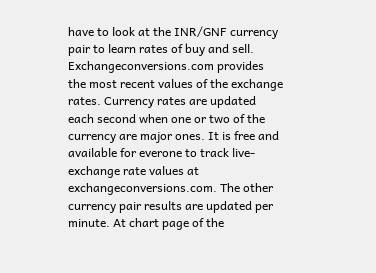have to look at the INR/GNF currency pair to learn rates of buy and sell. Exchangeconversions.com provides the most recent values of the exchange rates. Currency rates are updated each second when one or two of the currency are major ones. It is free and available for everone to track live-exchange rate values at exchangeconversions.com. The other currency pair results are updated per minute. At chart page of the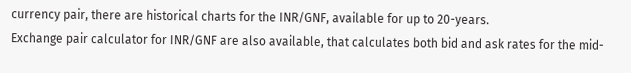currency pair, there are historical charts for the INR/GNF, available for up to 20-years.
Exchange pair calculator for INR/GNF are also available, that calculates both bid and ask rates for the mid-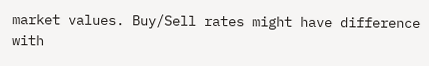market values. Buy/Sell rates might have difference with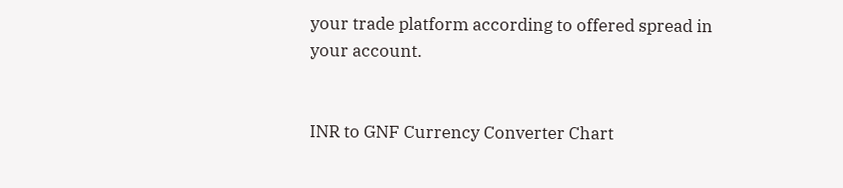your trade platform according to offered spread in your account.


INR to GNF Currency Converter Chart